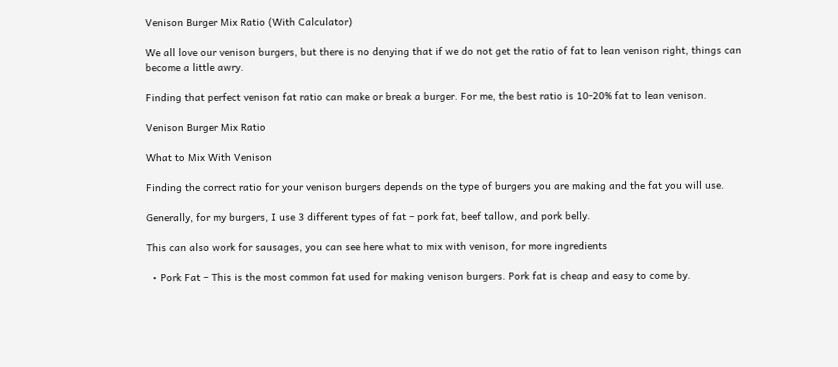Venison Burger Mix Ratio (With Calculator)

We all love our venison burgers, but there is no denying that if we do not get the ratio of fat to lean venison right, things can become a little awry.

Finding that perfect venison fat ratio can make or break a burger. For me, the best ratio is 10-20% fat to lean venison.

Venison Burger Mix Ratio

What to Mix With Venison

Finding the correct ratio for your venison burgers depends on the type of burgers you are making and the fat you will use.

Generally, for my burgers, I use 3 different types of fat – pork fat, beef tallow, and pork belly.

This can also work for sausages, you can see here what to mix with venison, for more ingredients

  • Pork Fat – This is the most common fat used for making venison burgers. Pork fat is cheap and easy to come by.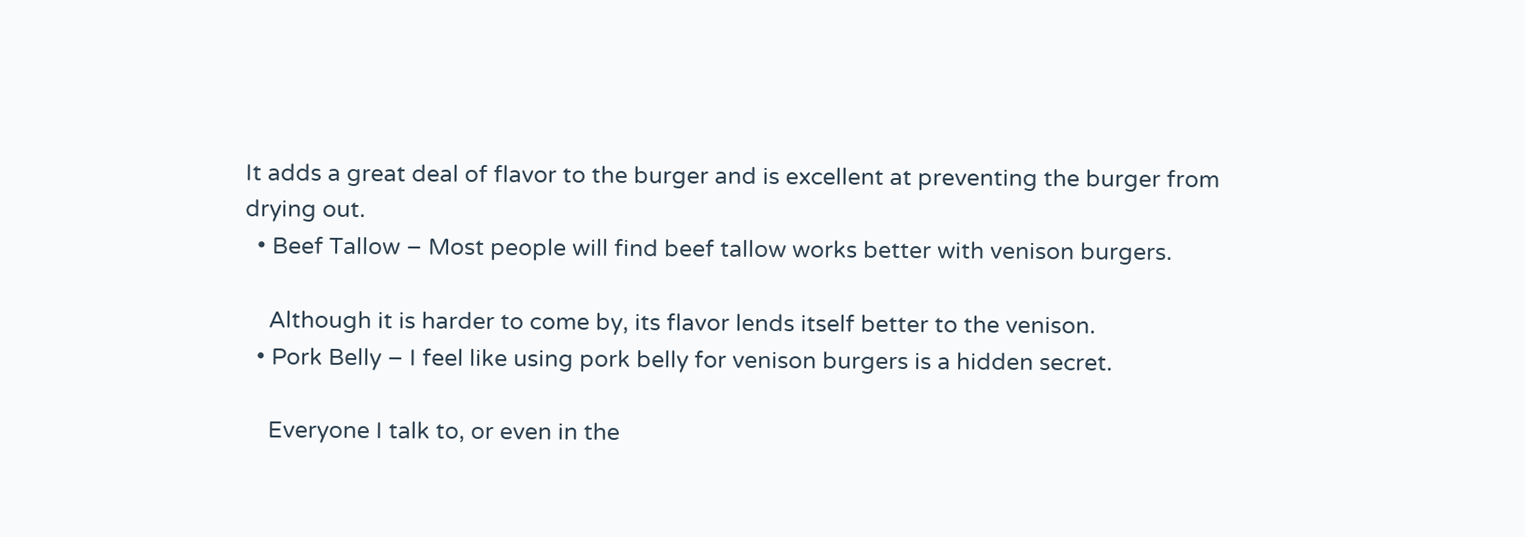It adds a great deal of flavor to the burger and is excellent at preventing the burger from drying out.
  • Beef Tallow – Most people will find beef tallow works better with venison burgers.

    Although it is harder to come by, its flavor lends itself better to the venison.
  • Pork Belly – I feel like using pork belly for venison burgers is a hidden secret.

    Everyone I talk to, or even in the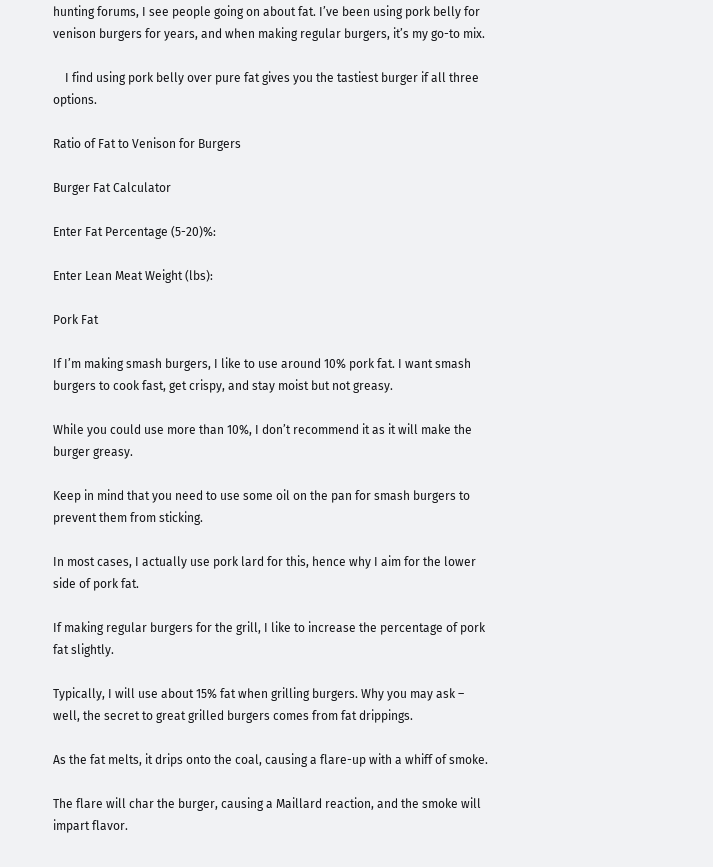hunting forums, I see people going on about fat. I’ve been using pork belly for venison burgers for years, and when making regular burgers, it’s my go-to mix.

    I find using pork belly over pure fat gives you the tastiest burger if all three options.

Ratio of Fat to Venison for Burgers

Burger Fat Calculator

Enter Fat Percentage (5-20)%:

Enter Lean Meat Weight (lbs):

Pork Fat

If I’m making smash burgers, I like to use around 10% pork fat. I want smash burgers to cook fast, get crispy, and stay moist but not greasy.

While you could use more than 10%, I don’t recommend it as it will make the burger greasy.

Keep in mind that you need to use some oil on the pan for smash burgers to prevent them from sticking.

In most cases, I actually use pork lard for this, hence why I aim for the lower side of pork fat.

If making regular burgers for the grill, I like to increase the percentage of pork fat slightly.

Typically, I will use about 15% fat when grilling burgers. Why you may ask – well, the secret to great grilled burgers comes from fat drippings.

As the fat melts, it drips onto the coal, causing a flare-up with a whiff of smoke.

The flare will char the burger, causing a Maillard reaction, and the smoke will impart flavor.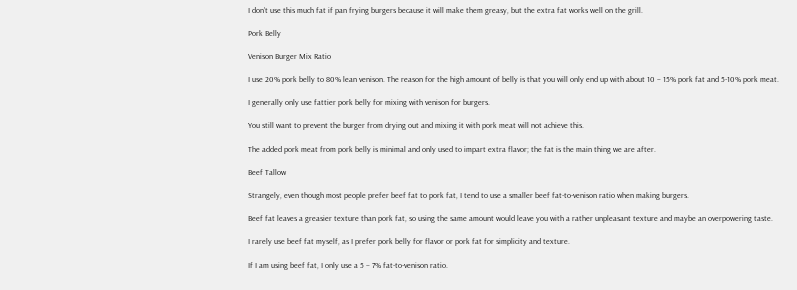I don’t use this much fat if pan frying burgers because it will make them greasy, but the extra fat works well on the grill.

Pork Belly

Venison Burger Mix Ratio

I use 20% pork belly to 80% lean venison. The reason for the high amount of belly is that you will only end up with about 10 – 15% pork fat and 5-10% pork meat.

I generally only use fattier pork belly for mixing with venison for burgers.

You still want to prevent the burger from drying out and mixing it with pork meat will not achieve this.

The added pork meat from pork belly is minimal and only used to impart extra flavor; the fat is the main thing we are after.

Beef Tallow

Strangely, even though most people prefer beef fat to pork fat, I tend to use a smaller beef fat-to-venison ratio when making burgers.

Beef fat leaves a greasier texture than pork fat, so using the same amount would leave you with a rather unpleasant texture and maybe an overpowering taste.

I rarely use beef fat myself, as I prefer pork belly for flavor or pork fat for simplicity and texture.

If I am using beef fat, I only use a 5 – 7% fat-to-venison ratio.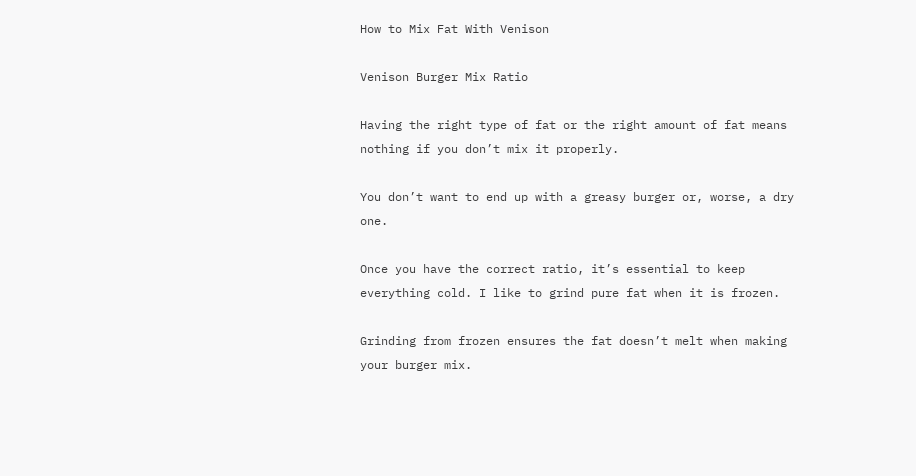How to Mix Fat With Venison

Venison Burger Mix Ratio

Having the right type of fat or the right amount of fat means nothing if you don’t mix it properly.

You don’t want to end up with a greasy burger or, worse, a dry one.

Once you have the correct ratio, it’s essential to keep everything cold. I like to grind pure fat when it is frozen.

Grinding from frozen ensures the fat doesn’t melt when making your burger mix.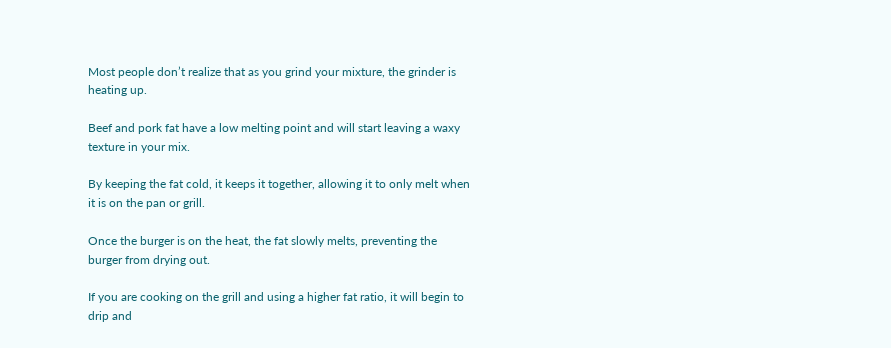Most people don’t realize that as you grind your mixture, the grinder is heating up.

Beef and pork fat have a low melting point and will start leaving a waxy texture in your mix.

By keeping the fat cold, it keeps it together, allowing it to only melt when it is on the pan or grill.

Once the burger is on the heat, the fat slowly melts, preventing the burger from drying out.

If you are cooking on the grill and using a higher fat ratio, it will begin to drip and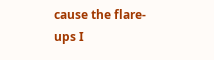cause the flare-ups I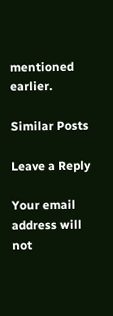mentioned earlier.

Similar Posts

Leave a Reply

Your email address will not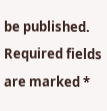be published. Required fields are marked *